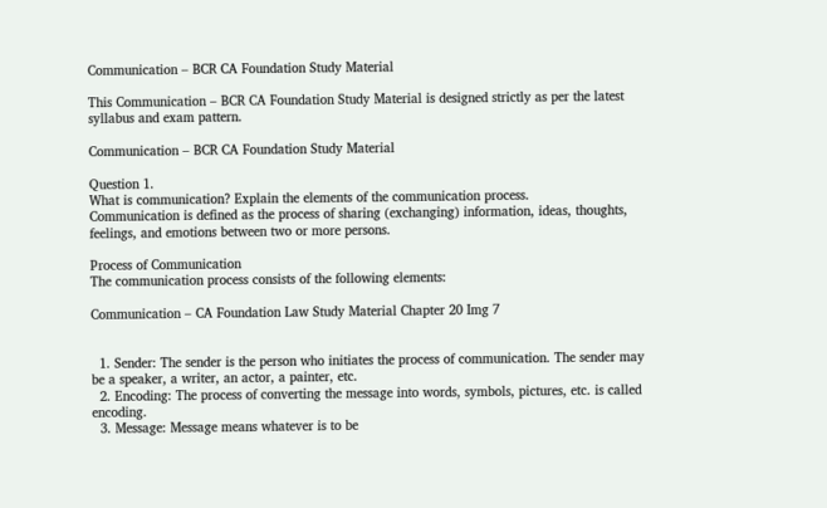Communication – BCR CA Foundation Study Material

This Communication – BCR CA Foundation Study Material is designed strictly as per the latest syllabus and exam pattern.

Communication – BCR CA Foundation Study Material

Question 1.
What is communication? Explain the elements of the communication process.
Communication is defined as the process of sharing (exchanging) information, ideas, thoughts, feelings, and emotions between two or more persons.

Process of Communication
The communication process consists of the following elements:

Communication – CA Foundation Law Study Material Chapter 20 Img 7


  1. Sender: The sender is the person who initiates the process of communication. The sender may be a speaker, a writer, an actor, a painter, etc.
  2. Encoding: The process of converting the message into words, symbols, pictures, etc. is called encoding.
  3. Message: Message means whatever is to be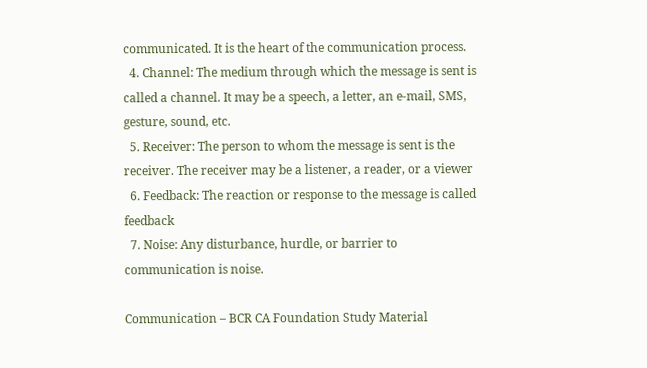communicated. It is the heart of the communication process.
  4. Channel: The medium through which the message is sent is called a channel. It may be a speech, a letter, an e-mail, SMS, gesture, sound, etc.
  5. Receiver: The person to whom the message is sent is the receiver. The receiver may be a listener, a reader, or a viewer
  6. Feedback: The reaction or response to the message is called feedback
  7. Noise: Any disturbance, hurdle, or barrier to communication is noise.

Communication – BCR CA Foundation Study Material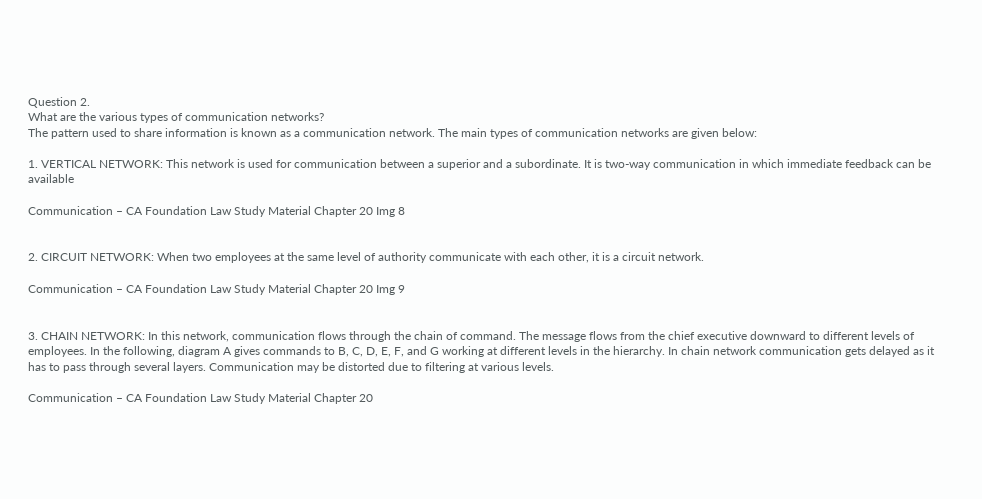Question 2.
What are the various types of communication networks?
The pattern used to share information is known as a communication network. The main types of communication networks are given below:

1. VERTICAL NETWORK: This network is used for communication between a superior and a subordinate. It is two-way communication in which immediate feedback can be available

Communication – CA Foundation Law Study Material Chapter 20 Img 8


2. CIRCUIT NETWORK: When two employees at the same level of authority communicate with each other, it is a circuit network.

Communication – CA Foundation Law Study Material Chapter 20 Img 9


3. CHAIN NETWORK: In this network, communication flows through the chain of command. The message flows from the chief executive downward to different levels of employees. In the following, diagram A gives commands to B, C, D, E, F, and G working at different levels in the hierarchy. In chain network communication gets delayed as it has to pass through several layers. Communication may be distorted due to filtering at various levels.

Communication – CA Foundation Law Study Material Chapter 20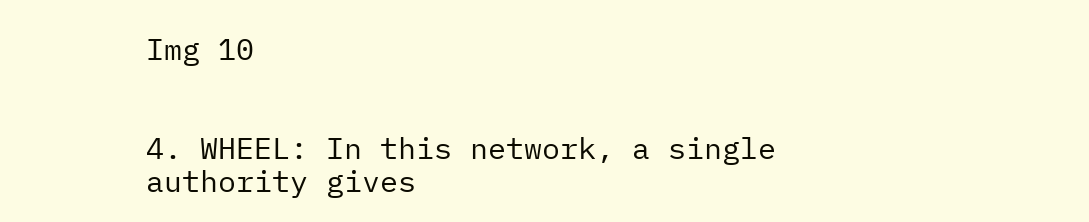Img 10


4. WHEEL: In this network, a single authority gives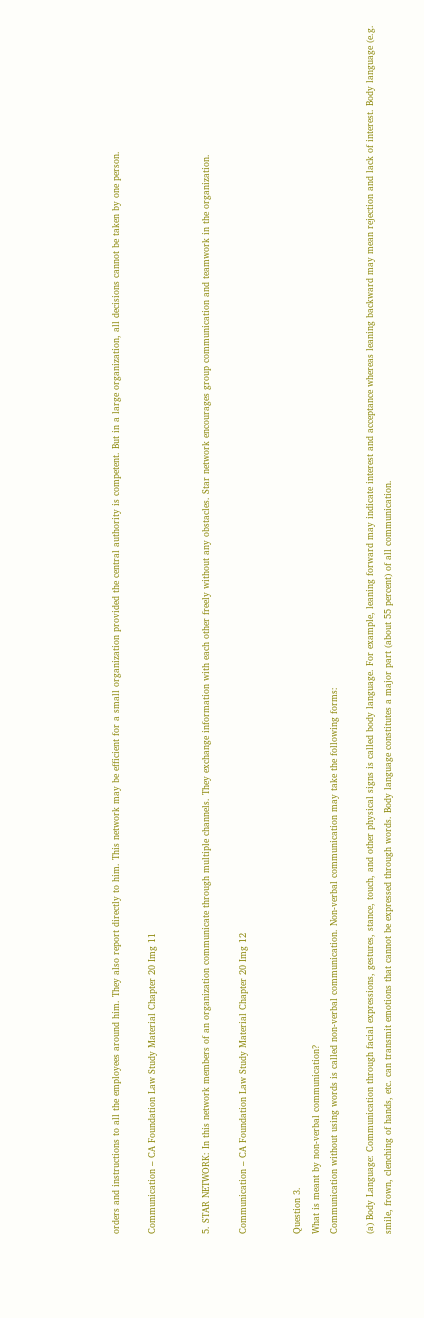orders and instructions to all the employees around him. They also report directly to him. This network may be efficient for a small organization provided the central authority is competent. But in a large organization, all decisions cannot be taken by one person.

Communication – CA Foundation Law Study Material Chapter 20 Img 11


5. STAR NETWORK: In this network members of an organization communicate through multiple channels. They exchange information with each other freely without any obstacles. Star network encourages group communication and teamwork in the organization.

Communication – CA Foundation Law Study Material Chapter 20 Img 12


Question 3.
What is meant by non-verbal communication?
Communication without using words is called non-verbal communication. Non-verbal communication may take the following forms:

(a) Body Language: Communication through facial expressions, gestures, stance, touch, and other physical signs is called body language. For example, leaning forward may indicate interest and acceptance whereas leaning backward may mean rejection and lack of interest. Body language (e.g. smile, frown, clenching of hands, etc. can transmit emotions that cannot be expressed through words. Body language constitutes a major part (about 55 percent) of all communication.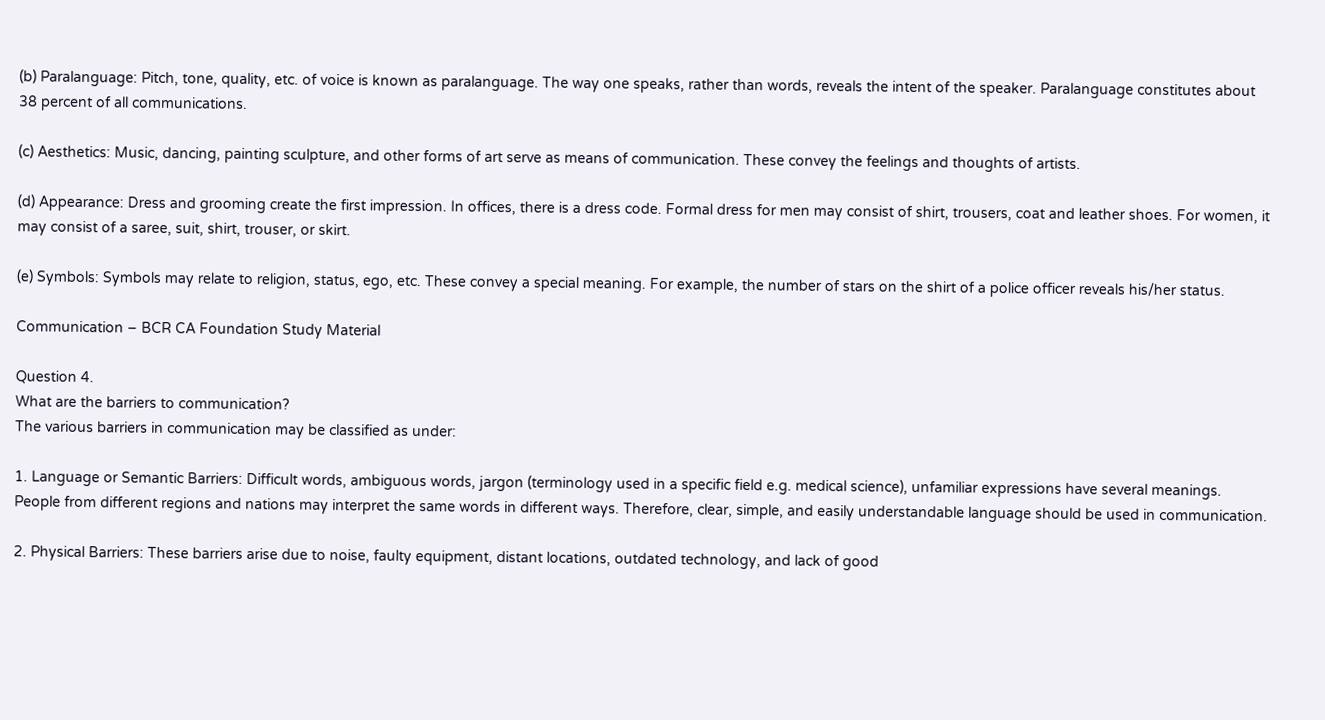(b) Paralanguage: Pitch, tone, quality, etc. of voice is known as paralanguage. The way one speaks, rather than words, reveals the intent of the speaker. Paralanguage constitutes about 38 percent of all communications.

(c) Aesthetics: Music, dancing, painting sculpture, and other forms of art serve as means of communication. These convey the feelings and thoughts of artists.

(d) Appearance: Dress and grooming create the first impression. In offices, there is a dress code. Formal dress for men may consist of shirt, trousers, coat and leather shoes. For women, it may consist of a saree, suit, shirt, trouser, or skirt.

(e) Symbols: Symbols may relate to religion, status, ego, etc. These convey a special meaning. For example, the number of stars on the shirt of a police officer reveals his/her status.

Communication – BCR CA Foundation Study Material

Question 4.
What are the barriers to communication?
The various barriers in communication may be classified as under:

1. Language or Semantic Barriers: Difficult words, ambiguous words, jargon (terminology used in a specific field e.g. medical science), unfamiliar expressions have several meanings. People from different regions and nations may interpret the same words in different ways. Therefore, clear, simple, and easily understandable language should be used in communication.

2. Physical Barriers: These barriers arise due to noise, faulty equipment, distant locations, outdated technology, and lack of good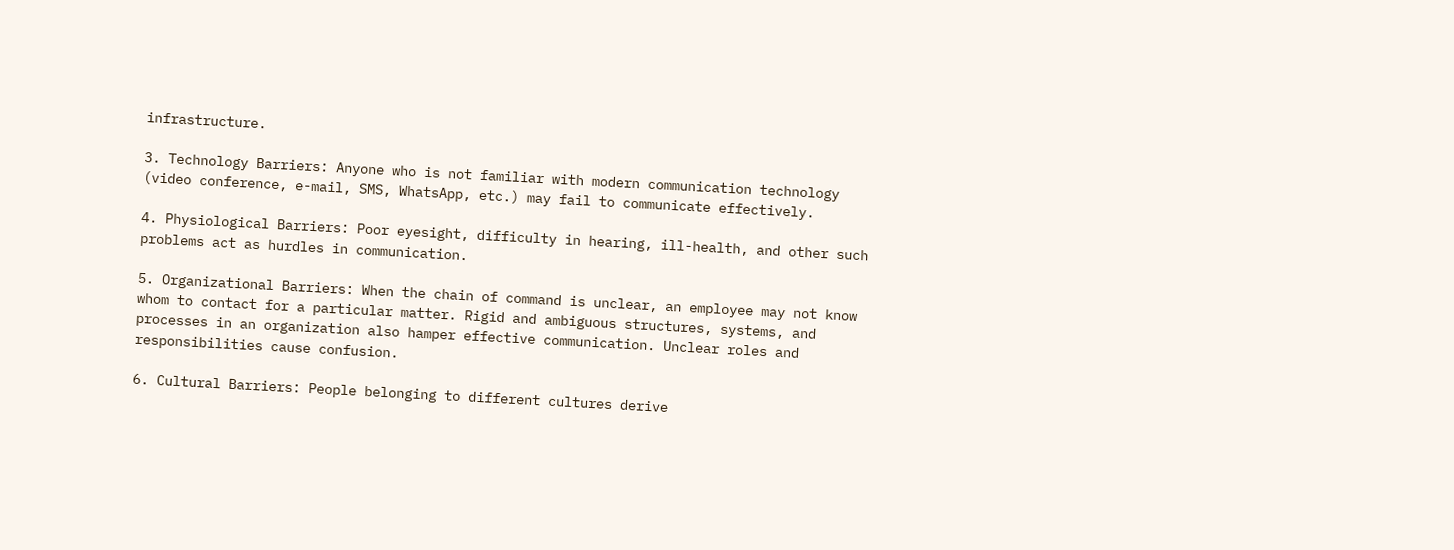infrastructure.

3. Technology Barriers: Anyone who is not familiar with modern communication technology (video conference, e-mail, SMS, WhatsApp, etc.) may fail to communicate effectively.

4. Physiological Barriers: Poor eyesight, difficulty in hearing, ill-health, and other such problems act as hurdles in communication.

5. Organizational Barriers: When the chain of command is unclear, an employee may not know whom to contact for a particular matter. Rigid and ambiguous structures, systems, and processes in an organization also hamper effective communication. Unclear roles and responsibilities cause confusion.

6. Cultural Barriers: People belonging to different cultures derive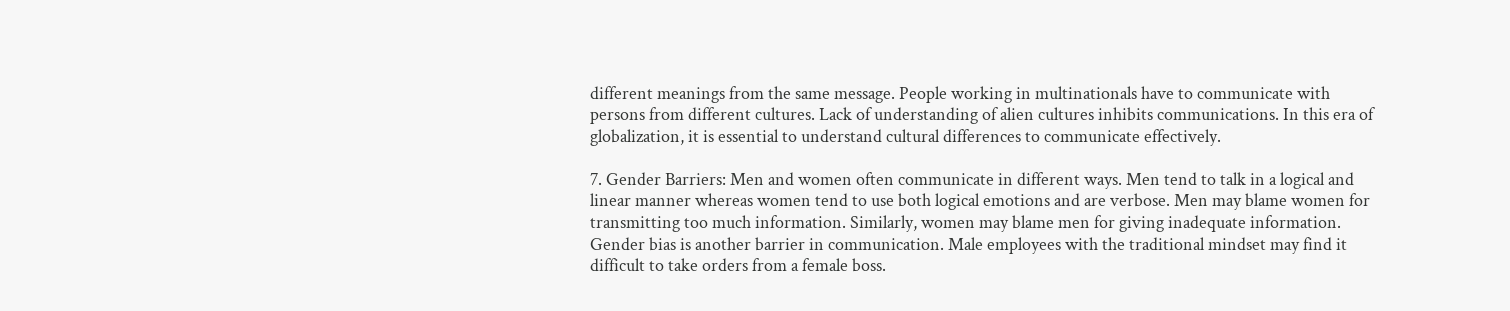different meanings from the same message. People working in multinationals have to communicate with persons from different cultures. Lack of understanding of alien cultures inhibits communications. In this era of globalization, it is essential to understand cultural differences to communicate effectively.

7. Gender Barriers: Men and women often communicate in different ways. Men tend to talk in a logical and linear manner whereas women tend to use both logical emotions and are verbose. Men may blame women for transmitting too much information. Similarly, women may blame men for giving inadequate information. Gender bias is another barrier in communication. Male employees with the traditional mindset may find it difficult to take orders from a female boss.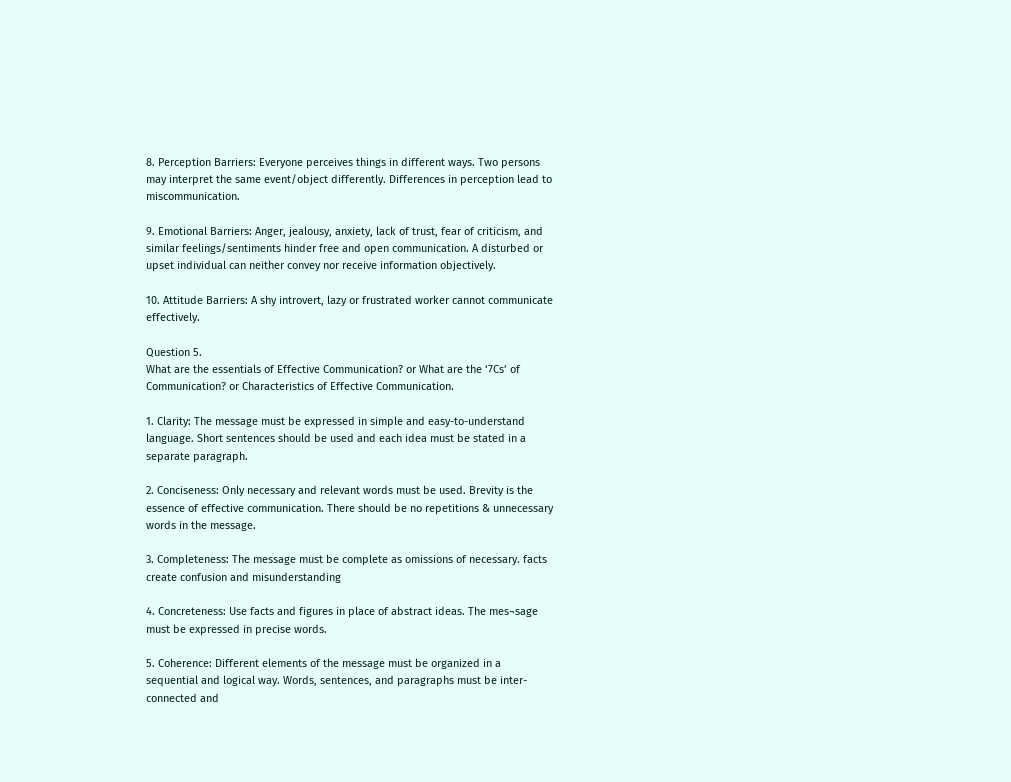8. Perception Barriers: Everyone perceives things in different ways. Two persons may interpret the same event/object differently. Differences in perception lead to miscommunication.

9. Emotional Barriers: Anger, jealousy, anxiety, lack of trust, fear of criticism, and similar feelings/sentiments hinder free and open communication. A disturbed or upset individual can neither convey nor receive information objectively.

10. Attitude Barriers: A shy introvert, lazy or frustrated worker cannot communicate effectively.

Question 5.
What are the essentials of Effective Communication? or What are the ‘7Cs’ of Communication? or Characteristics of Effective Communication.

1. Clarity: The message must be expressed in simple and easy-to-understand language. Short sentences should be used and each idea must be stated in a separate paragraph.

2. Conciseness: Only necessary and relevant words must be used. Brevity is the essence of effective communication. There should be no repetitions & unnecessary words in the message.

3. Completeness: The message must be complete as omissions of necessary. facts create confusion and misunderstanding

4. Concreteness: Use facts and figures in place of abstract ideas. The mes¬sage must be expressed in precise words.

5. Coherence: Different elements of the message must be organized in a sequential and logical way. Words, sentences, and paragraphs must be inter-connected and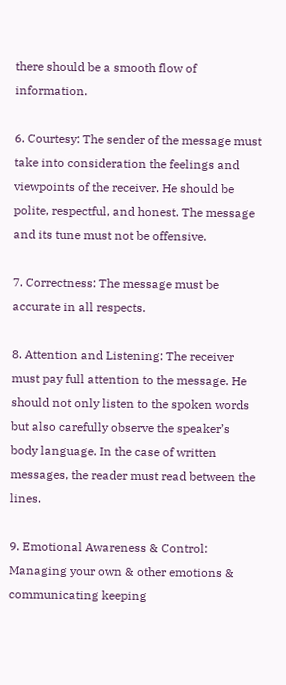there should be a smooth flow of information.

6. Courtesy: The sender of the message must take into consideration the feelings and viewpoints of the receiver. He should be polite, respectful, and honest. The message and its tune must not be offensive.

7. Correctness: The message must be accurate in all respects.

8. Attention and Listening: The receiver must pay full attention to the message. He should not only listen to the spoken words but also carefully observe the speaker’s body language. In the case of written messages, the reader must read between the lines.

9. Emotional Awareness & Control: Managing your own & other emotions & communicating keeping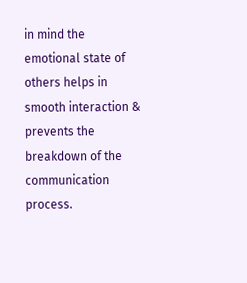in mind the emotional state of others helps in smooth interaction & prevents the breakdown of the communication process.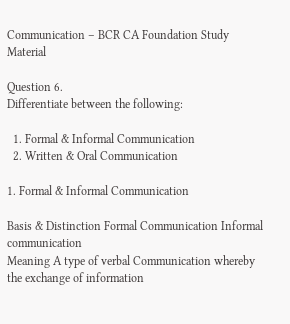Communication – BCR CA Foundation Study Material

Question 6.
Differentiate between the following:

  1. Formal & Informal Communication
  2. Written & Oral Communication

1. Formal & Informal Communication

Basis & Distinction Formal Communication Informal communication
Meaning A type of verbal Communication whereby the exchange of information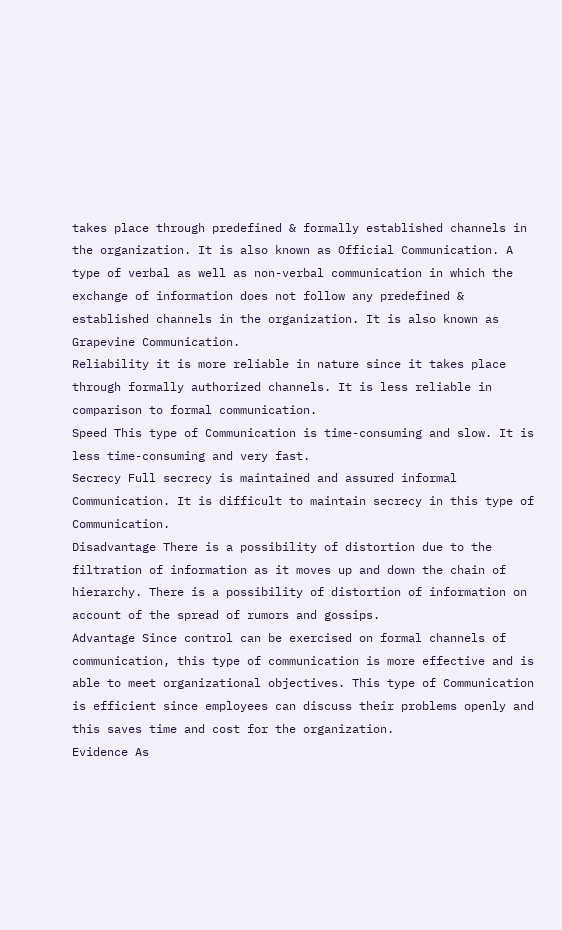takes place through predefined & formally established channels in the organization. It is also known as Official Communication. A type of verbal as well as non-verbal communication in which the exchange of information does not follow any predefined & established channels in the organization. It is also known as Grapevine Communication.
Reliability it is more reliable in nature since it takes place through formally authorized channels. It is less reliable in comparison to formal communication.
Speed This type of Communication is time-consuming and slow. It is less time-consuming and very fast.
Secrecy Full secrecy is maintained and assured informal Communication. It is difficult to maintain secrecy in this type of Communication.
Disadvantage There is a possibility of distortion due to the filtration of information as it moves up and down the chain of hierarchy. There is a possibility of distortion of information on account of the spread of rumors and gossips.
Advantage Since control can be exercised on formal channels of communication, this type of communication is more effective and is able to meet organizational objectives. This type of Communication is efficient since employees can discuss their problems openly and this saves time and cost for the organization.
Evidence As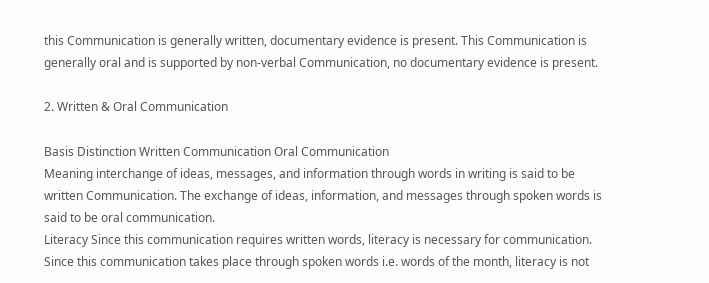this Communication is generally written, documentary evidence is present. This Communication is generally oral and is supported by non-verbal Communication, no documentary evidence is present.

2. Written & Oral Communication

Basis Distinction Written Communication Oral Communication
Meaning interchange of ideas, messages, and information through words in writing is said to be written Communication. The exchange of ideas, information, and messages through spoken words is said to be oral communication.
Literacy Since this communication requires written words, literacy is necessary for communication. Since this communication takes place through spoken words i.e. words of the month, literacy is not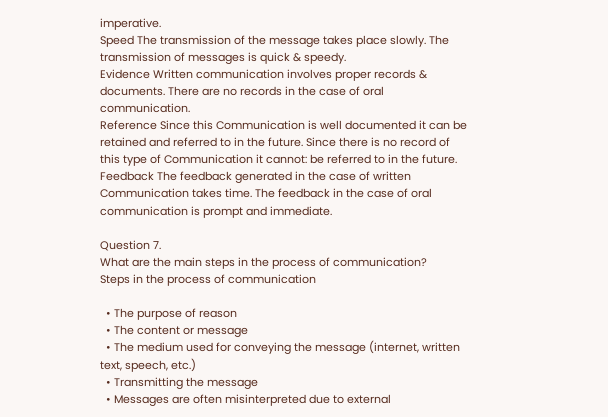imperative.
Speed The transmission of the message takes place slowly. The transmission of messages is quick & speedy.
Evidence Written communication involves proper records & documents. There are no records in the case of oral communication.
Reference Since this Communication is well documented it can be retained and referred to in the future. Since there is no record of this type of Communication it cannot: be referred to in the future.
Feedback The feedback generated in the case of written Communication takes time. The feedback in the case of oral communication is prompt and immediate.

Question 7.
What are the main steps in the process of communication?
Steps in the process of communication

  • The purpose of reason
  • The content or message
  • The medium used for conveying the message (internet, written text, speech, etc.)
  • Transmitting the message
  • Messages are often misinterpreted due to external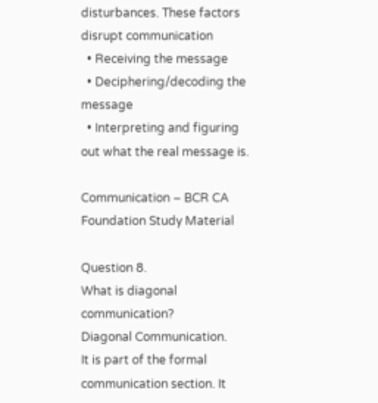disturbances. These factors disrupt communication
  • Receiving the message
  • Deciphering/decoding the message
  • Interpreting and figuring out what the real message is.

Communication – BCR CA Foundation Study Material

Question 8.
What is diagonal communication?
Diagonal Communication.
It is part of the formal communication section. It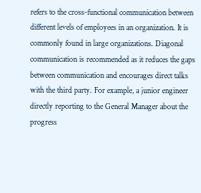refers to the cross-functional communication between different levels of employees in an organization. It is commonly found in large organizations. Diagonal communication is recommended as it reduces the gaps between communication and encourages direct talks with the third party. For example, a junior engineer directly reporting to the General Manager about the progress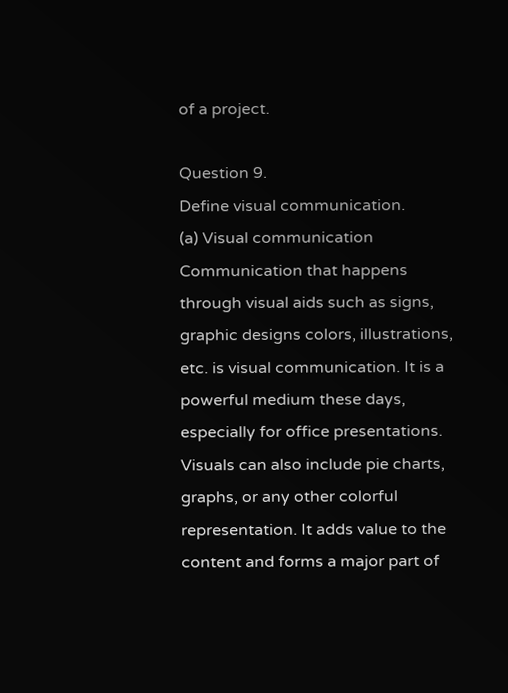of a project.

Question 9.
Define visual communication.
(a) Visual communication
Communication that happens through visual aids such as signs, graphic designs colors, illustrations, etc. is visual communication. It is a powerful medium these days, especially for office presentations. Visuals can also include pie charts, graphs, or any other colorful representation. It adds value to the content and forms a major part of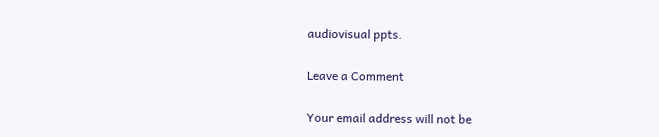audiovisual ppts.

Leave a Comment

Your email address will not be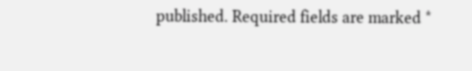published. Required fields are marked *